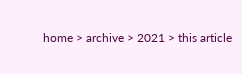home > archive > 2021 > this article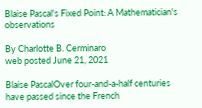Blaise Pascal's Fixed Point: A Mathematician's observations

By Charlotte B. Cerminaro
web posted June 21, 2021

Blaise PascalOver four-and-a-half centuries have passed since the French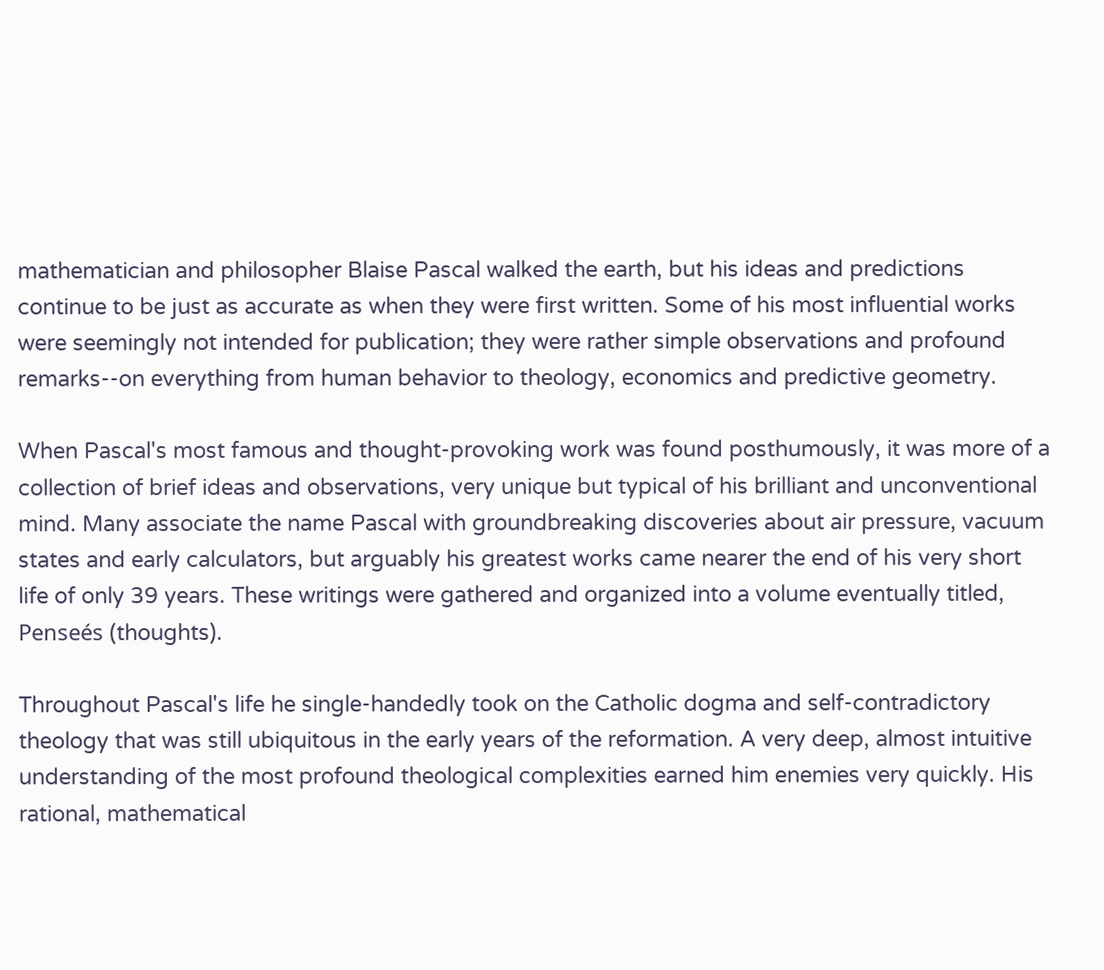mathematician and philosopher Blaise Pascal walked the earth, but his ideas and predictions continue to be just as accurate as when they were first written. Some of his most influential works were seemingly not intended for publication; they were rather simple observations and profound remarks--on everything from human behavior to theology, economics and predictive geometry.

When Pascal's most famous and thought-provoking work was found posthumously, it was more of a collection of brief ideas and observations, very unique but typical of his brilliant and unconventional mind. Many associate the name Pascal with groundbreaking discoveries about air pressure, vacuum states and early calculators, but arguably his greatest works came nearer the end of his very short life of only 39 years. These writings were gathered and organized into a volume eventually titled, Penseés (thoughts).

Throughout Pascal's life he single-handedly took on the Catholic dogma and self-contradictory theology that was still ubiquitous in the early years of the reformation. A very deep, almost intuitive understanding of the most profound theological complexities earned him enemies very quickly. His rational, mathematical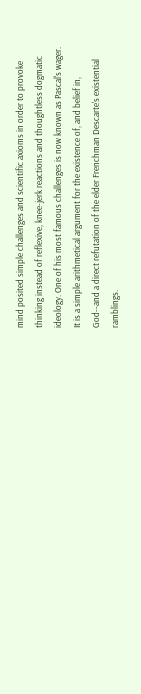mind posited simple challenges and scientific axioms in order to provoke thinking instead of reflexive, knee-jerk reactions and thoughtless dogmatic ideology. One of his most famous challenges is now known as Pascal's wager. It is a simple arithmetical argument for the existence of, and belief in, God--and a direct refutation of the elder Frenchman Descarte's existential ramblings.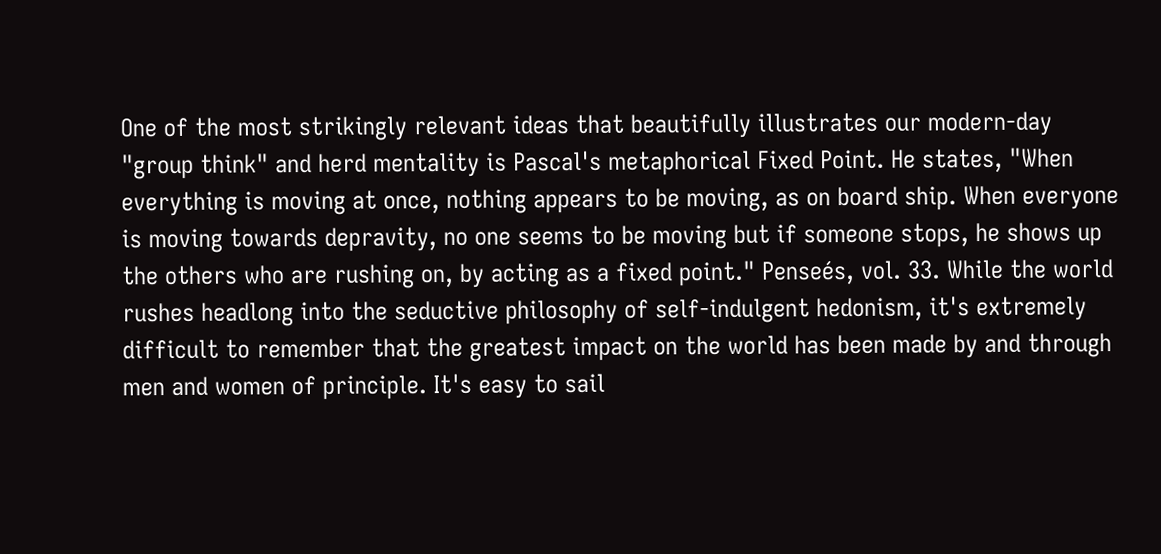One of the most strikingly relevant ideas that beautifully illustrates our modern-day "group think" and herd mentality is Pascal's metaphorical Fixed Point. He states, "When everything is moving at once, nothing appears to be moving, as on board ship. When everyone is moving towards depravity, no one seems to be moving but if someone stops, he shows up the others who are rushing on, by acting as a fixed point." Penseés, vol. 33. While the world rushes headlong into the seductive philosophy of self-indulgent hedonism, it's extremely difficult to remember that the greatest impact on the world has been made by and through men and women of principle. It's easy to sail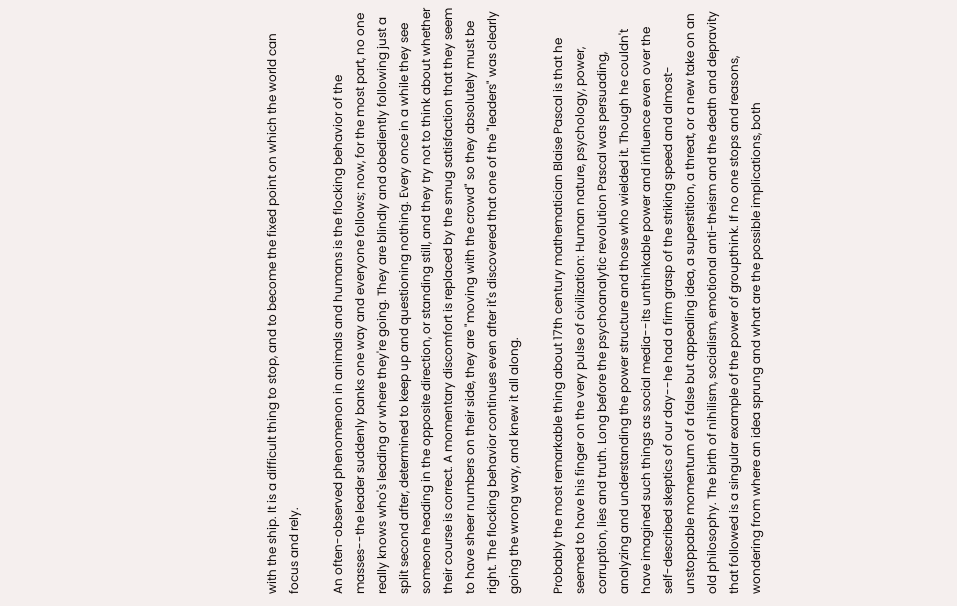with the ship. It is a difficult thing to stop, and to become the fixed point on which the world can focus and rely.

An often-observed phenomenon in animals and humans is the flocking behavior of the masses--the leader suddenly banks one way and everyone follows; now, for the most part, no one really knows who's leading or where they're going. They are blindly and obediently following just a split second after, determined to keep up and questioning nothing. Every once in a while they see someone heading in the opposite direction, or standing still, and they try not to think about whether their course is correct. A momentary discomfort is replaced by the smug satisfaction that they seem to have sheer numbers on their side, they are "moving with the crowd" so they absolutely must be right. The flocking behavior continues even after it's discovered that one of the "leaders" was clearly going the wrong way, and knew it all along.

Probably the most remarkable thing about 17th century mathematician Blaise Pascal is that he seemed to have his finger on the very pulse of civilization: Human nature, psychology, power, corruption, lies and truth. Long before the psychoanalytic revolution Pascal was persuading, analyzing and understanding the power structure and those who wielded it. Though he couldn't have imagined such things as social media--its unthinkable power and influence even over the self-described skeptics of our day--he had a firm grasp of the striking speed and almost-unstoppable momentum of a false but appealing idea, a superstition, a threat, or a new take on an old philosophy. The birth of nihilism, socialism, emotional anti-theism and the death and depravity that followed is a singular example of the power of groupthink. If no one stops and reasons, wondering from where an idea sprung and what are the possible implications, both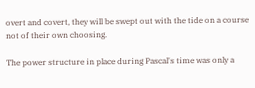overt and covert, they will be swept out with the tide on a course not of their own choosing.

The power structure in place during Pascal's time was only a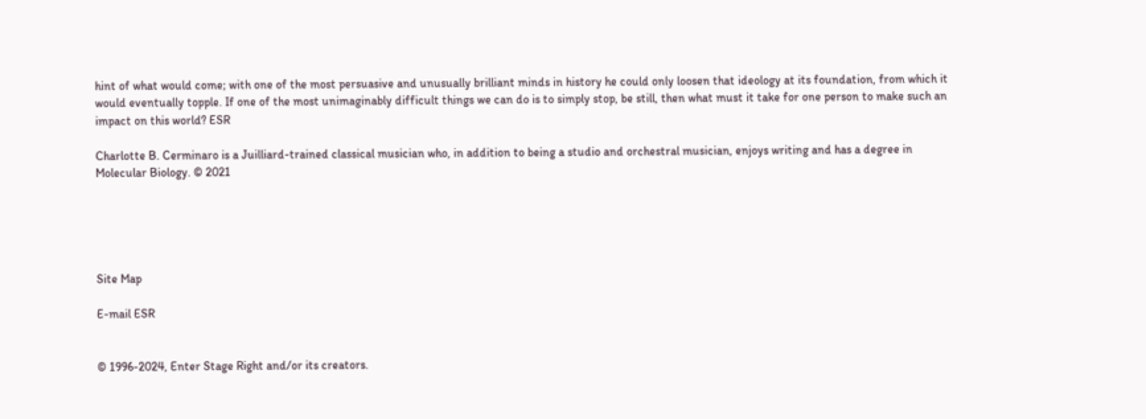hint of what would come; with one of the most persuasive and unusually brilliant minds in history he could only loosen that ideology at its foundation, from which it would eventually topple. If one of the most unimaginably difficult things we can do is to simply stop, be still, then what must it take for one person to make such an impact on this world? ESR

Charlotte B. Cerminaro is a Juilliard-trained classical musician who, in addition to being a studio and orchestral musician, enjoys writing and has a degree in Molecular Biology. © 2021





Site Map

E-mail ESR


© 1996-2024, Enter Stage Right and/or its creators.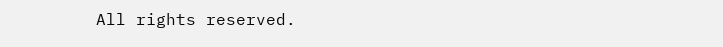All rights reserved.